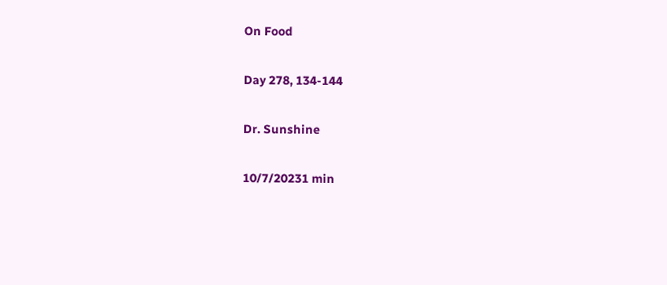On Food

Day 278, 134-144

Dr. Sunshine

10/7/20231 min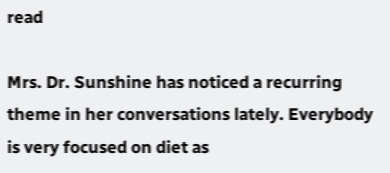read

Mrs. Dr. Sunshine has noticed a recurring theme in her conversations lately. Everybody is very focused on diet as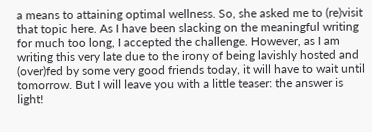a means to attaining optimal wellness. So, she asked me to (re)visit that topic here. As I have been slacking on the meaningful writing for much too long, I accepted the challenge. However, as I am writing this very late due to the irony of being lavishly hosted and (over)fed by some very good friends today, it will have to wait until tomorrow. But I will leave you with a little teaser: the answer is light!